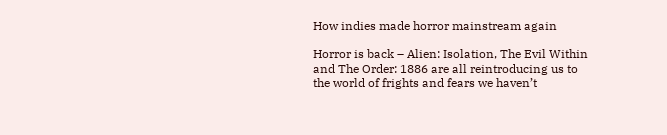How indies made horror mainstream again

Horror is back – Alien: Isolation, The Evil Within and The Order: 1886 are all reintroducing us to the world of frights and fears we haven’t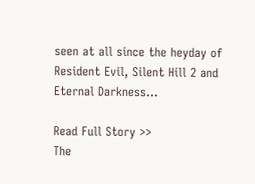seen at all since the heyday of Resident Evil, Silent Hill 2 and Eternal Darkness…

Read Full Story >>
The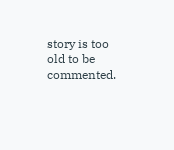story is too old to be commented.